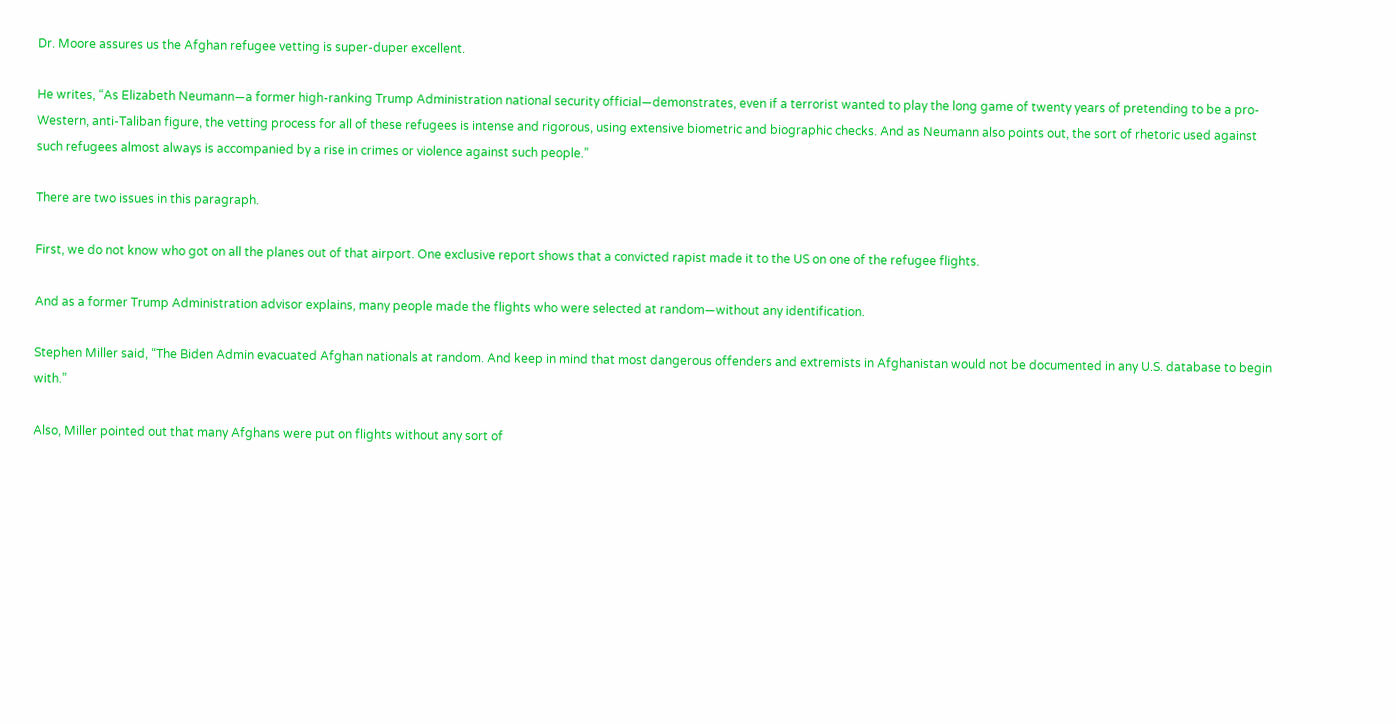Dr. Moore assures us the Afghan refugee vetting is super-duper excellent.

He writes, “As Elizabeth Neumann—a former high-ranking Trump Administration national security official—demonstrates, even if a terrorist wanted to play the long game of twenty years of pretending to be a pro-Western, anti-Taliban figure, the vetting process for all of these refugees is intense and rigorous, using extensive biometric and biographic checks. And as Neumann also points out, the sort of rhetoric used against such refugees almost always is accompanied by a rise in crimes or violence against such people.”

There are two issues in this paragraph.

First, we do not know who got on all the planes out of that airport. One exclusive report shows that a convicted rapist made it to the US on one of the refugee flights.

And as a former Trump Administration advisor explains, many people made the flights who were selected at random—without any identification.

Stephen Miller said, “The Biden Admin evacuated Afghan nationals at random. And keep in mind that most dangerous offenders and extremists in Afghanistan would not be documented in any U.S. database to begin with.”

Also, Miller pointed out that many Afghans were put on flights without any sort of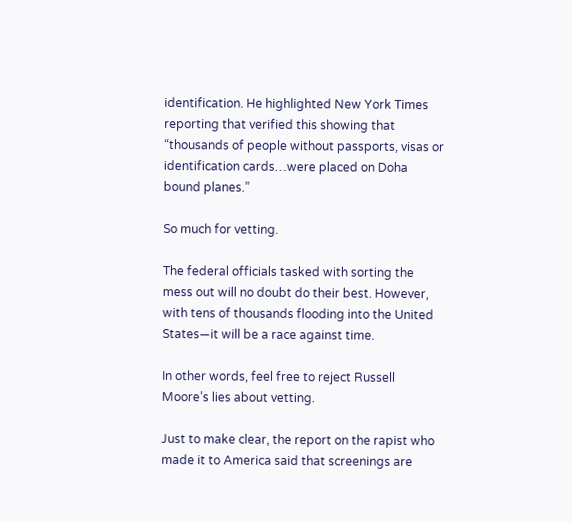identification. He highlighted New York Times reporting that verified this showing that “thousands of people without passports, visas or identification cards…were placed on Doha bound planes.”

So much for vetting.

The federal officials tasked with sorting the mess out will no doubt do their best. However, with tens of thousands flooding into the United States—it will be a race against time.

In other words, feel free to reject Russell Moore’s lies about vetting.

Just to make clear, the report on the rapist who made it to America said that screenings are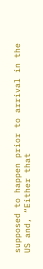supposed to happen prior to arrival in the US and, “Either that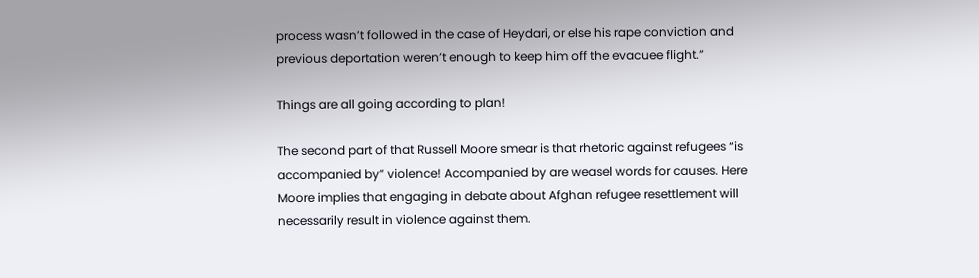process wasn’t followed in the case of Heydari, or else his rape conviction and previous deportation weren’t enough to keep him off the evacuee flight.”

Things are all going according to plan!

The second part of that Russell Moore smear is that rhetoric against refugees “is accompanied by” violence! Accompanied by are weasel words for causes. Here Moore implies that engaging in debate about Afghan refugee resettlement will necessarily result in violence against them.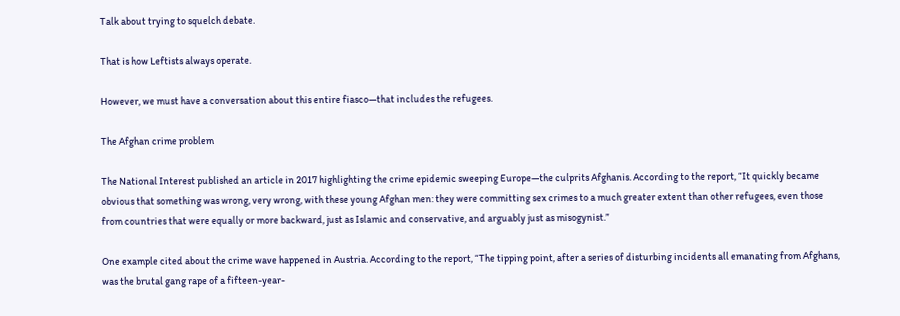Talk about trying to squelch debate.

That is how Leftists always operate.

However, we must have a conversation about this entire fiasco—that includes the refugees.

The Afghan crime problem

The National Interest published an article in 2017 highlighting the crime epidemic sweeping Europe—the culprits Afghanis. According to the report, “It quickly became obvious that something was wrong, very wrong, with these young Afghan men: they were committing sex crimes to a much greater extent than other refugees, even those from countries that were equally or more backward, just as Islamic and conservative, and arguably just as misogynist.”

One example cited about the crime wave happened in Austria. According to the report, “The tipping point, after a series of disturbing incidents all emanating from Afghans, was the brutal gang rape of a fifteen-year-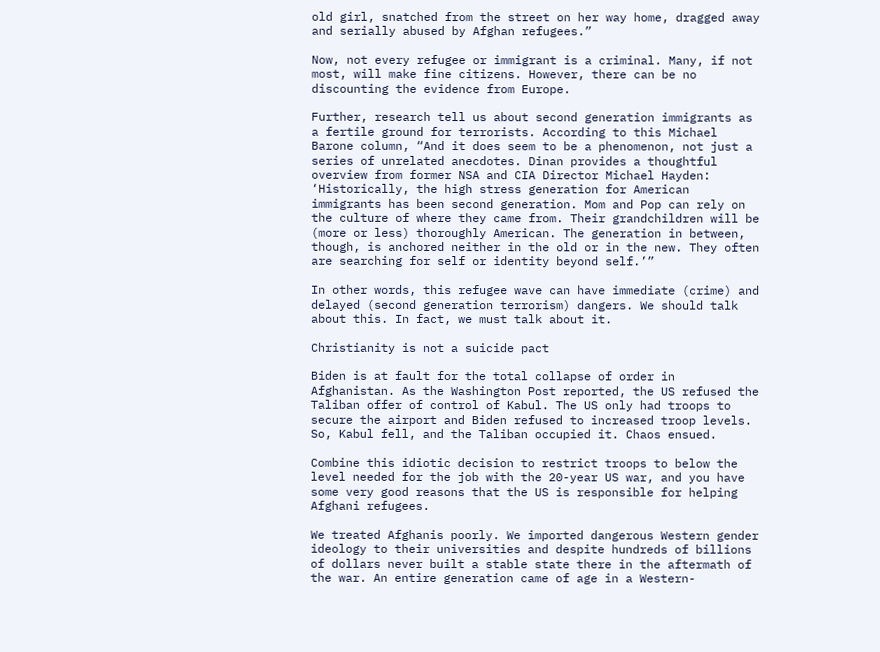old girl, snatched from the street on her way home, dragged away and serially abused by Afghan refugees.”

Now, not every refugee or immigrant is a criminal. Many, if not most, will make fine citizens. However, there can be no discounting the evidence from Europe.

Further, research tell us about second generation immigrants as a fertile ground for terrorists. According to this Michael Barone column, “And it does seem to be a phenomenon, not just a series of unrelated anecdotes. Dinan provides a thoughtful overview from former NSA and CIA Director Michael Hayden: ‘Historically, the high stress generation for American immigrants has been second generation. Mom and Pop can rely on the culture of where they came from. Their grandchildren will be (more or less) thoroughly American. The generation in between, though, is anchored neither in the old or in the new. They often are searching for self or identity beyond self.’”

In other words, this refugee wave can have immediate (crime) and delayed (second generation terrorism) dangers. We should talk about this. In fact, we must talk about it.

Christianity is not a suicide pact

Biden is at fault for the total collapse of order in Afghanistan. As the Washington Post reported, the US refused the Taliban offer of control of Kabul. The US only had troops to secure the airport and Biden refused to increased troop levels. So, Kabul fell, and the Taliban occupied it. Chaos ensued.

Combine this idiotic decision to restrict troops to below the level needed for the job with the 20-year US war, and you have some very good reasons that the US is responsible for helping Afghani refugees.

We treated Afghanis poorly. We imported dangerous Western gender ideology to their universities and despite hundreds of billions of dollars never built a stable state there in the aftermath of the war. An entire generation came of age in a Western-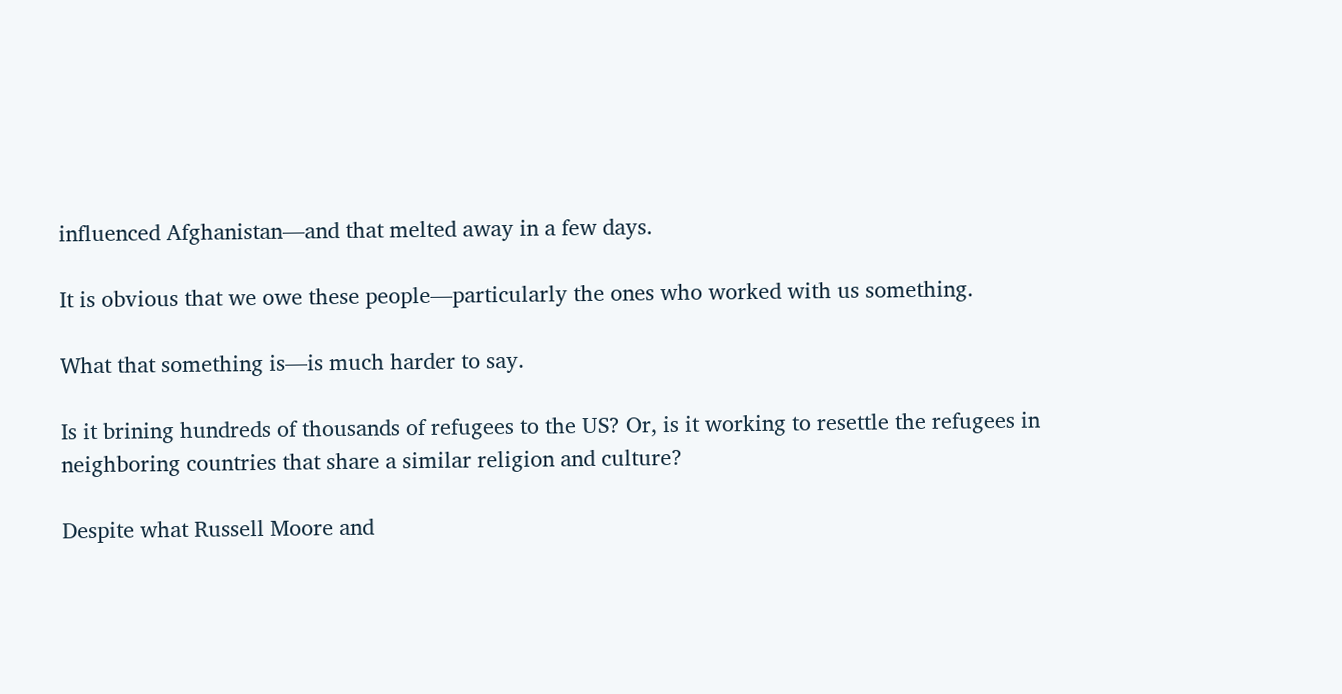influenced Afghanistan—and that melted away in a few days.

It is obvious that we owe these people—particularly the ones who worked with us something.

What that something is—is much harder to say.

Is it brining hundreds of thousands of refugees to the US? Or, is it working to resettle the refugees in neighboring countries that share a similar religion and culture?

Despite what Russell Moore and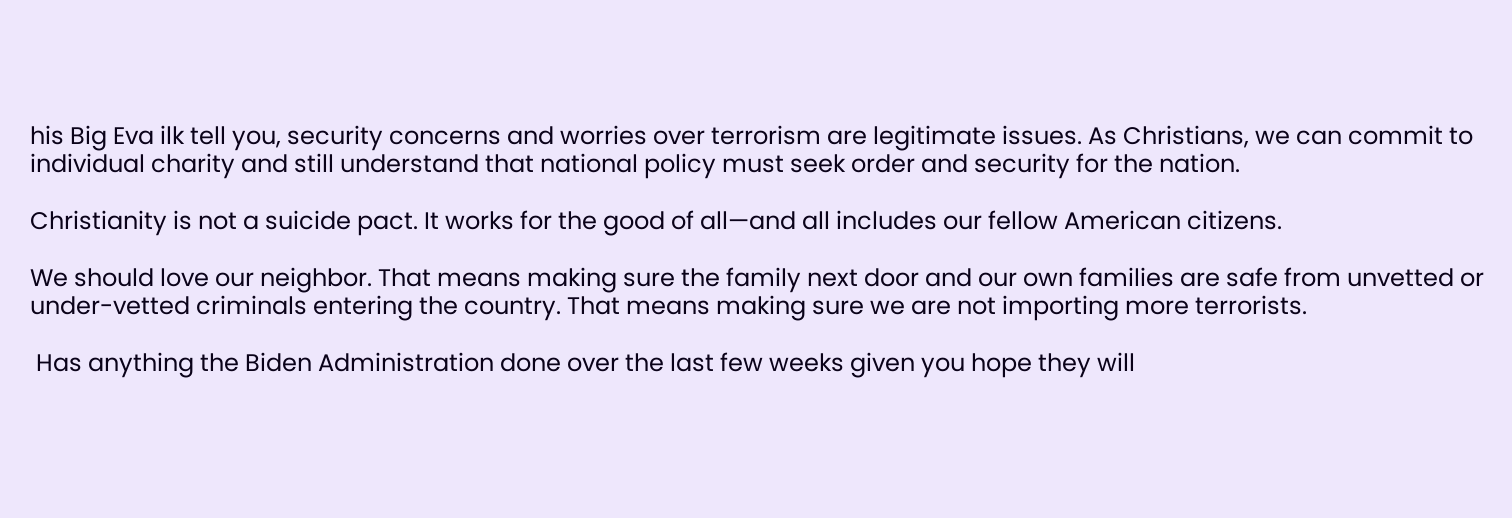his Big Eva ilk tell you, security concerns and worries over terrorism are legitimate issues. As Christians, we can commit to individual charity and still understand that national policy must seek order and security for the nation.

Christianity is not a suicide pact. It works for the good of all—and all includes our fellow American citizens.

We should love our neighbor. That means making sure the family next door and our own families are safe from unvetted or under-vetted criminals entering the country. That means making sure we are not importing more terrorists.

 Has anything the Biden Administration done over the last few weeks given you hope they will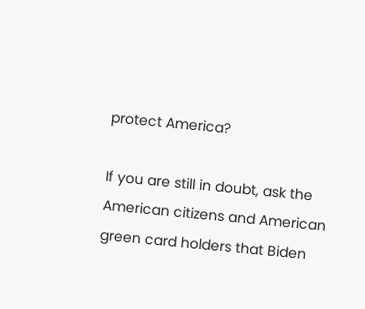protect America?

If you are still in doubt, ask the American citizens and American green card holders that Biden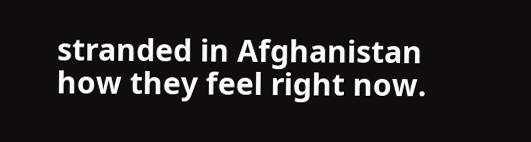stranded in Afghanistan how they feel right now.